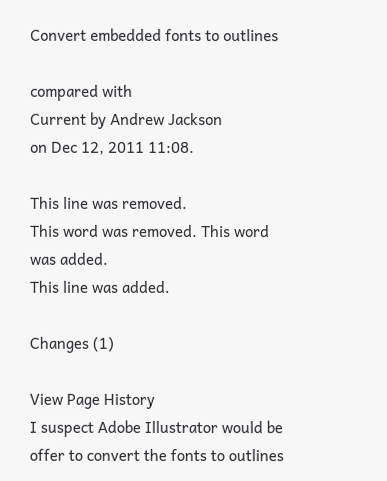Convert embedded fonts to outlines

compared with
Current by Andrew Jackson
on Dec 12, 2011 11:08.

This line was removed.
This word was removed. This word was added.
This line was added.

Changes (1)

View Page History
I suspect Adobe Illustrator would be offer to convert the fonts to outlines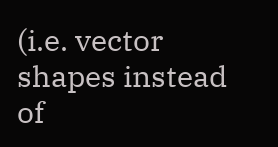(i.e. vector shapes instead of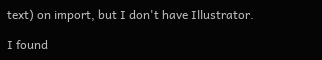text) on import, but I don't have Illustrator.

I found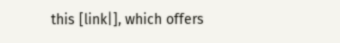this [link|], which offers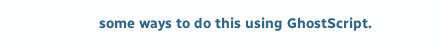some ways to do this using GhostScript.